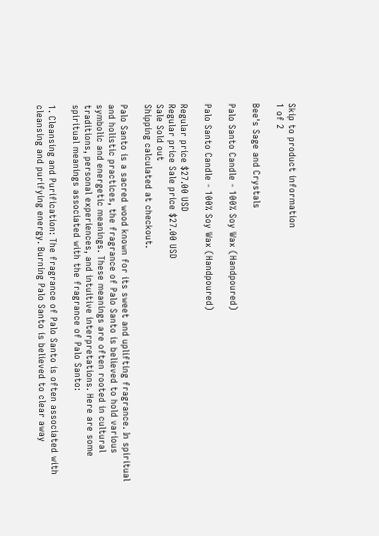Skip to product information
1 of 2

Bee's Sage and Crystals

Palo Santo Candle - 100% Soy Wax (Handpoured)

Palo Santo Candle - 100% Soy Wax (Handpoured)

Regular price $27.00 USD
Regular price Sale price $27.00 USD
Sale Sold out
Shipping calculated at checkout.

Palo Santo is a sacred wood known for its sweet and uplifting fragrance. In spiritual and holistic practices, the fragrance of Palo Santo is believed to hold various symbolic and energetic meanings. These meanings are often rooted in cultural traditions, personal experiences, and intuitive interpretations. Here are some spiritual meanings associated with the fragrance of Palo Santo:

1. Cleansing and Purification: The fragrance of Palo Santo is often associated with cleansing and purifying energy. Burning Palo Santo is believed to clear away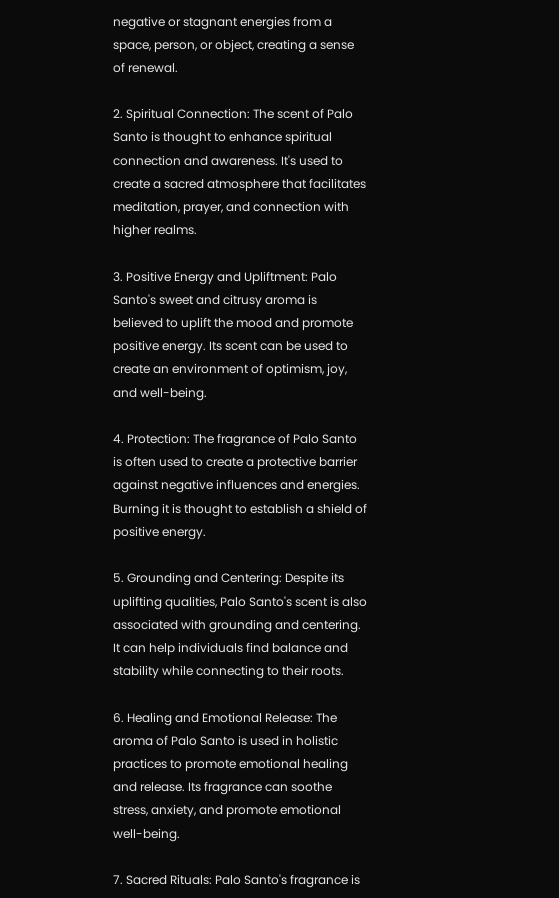negative or stagnant energies from a space, person, or object, creating a sense of renewal.

2. Spiritual Connection: The scent of Palo Santo is thought to enhance spiritual connection and awareness. It's used to create a sacred atmosphere that facilitates meditation, prayer, and connection with higher realms.

3. Positive Energy and Upliftment: Palo Santo's sweet and citrusy aroma is believed to uplift the mood and promote positive energy. Its scent can be used to create an environment of optimism, joy, and well-being.

4. Protection: The fragrance of Palo Santo is often used to create a protective barrier against negative influences and energies. Burning it is thought to establish a shield of positive energy.

5. Grounding and Centering: Despite its uplifting qualities, Palo Santo's scent is also associated with grounding and centering. It can help individuals find balance and stability while connecting to their roots.

6. Healing and Emotional Release: The aroma of Palo Santo is used in holistic practices to promote emotional healing and release. Its fragrance can soothe stress, anxiety, and promote emotional well-being.

7. Sacred Rituals: Palo Santo's fragrance is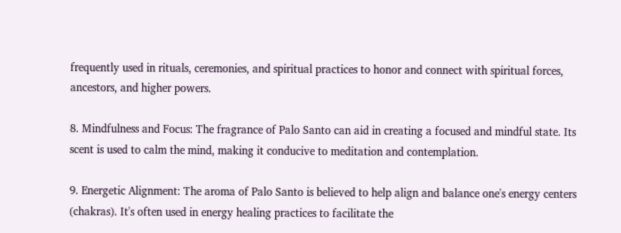frequently used in rituals, ceremonies, and spiritual practices to honor and connect with spiritual forces, ancestors, and higher powers.

8. Mindfulness and Focus: The fragrance of Palo Santo can aid in creating a focused and mindful state. Its scent is used to calm the mind, making it conducive to meditation and contemplation.

9. Energetic Alignment: The aroma of Palo Santo is believed to help align and balance one's energy centers (chakras). It's often used in energy healing practices to facilitate the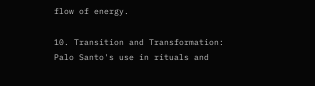flow of energy.

10. Transition and Transformation: Palo Santo's use in rituals and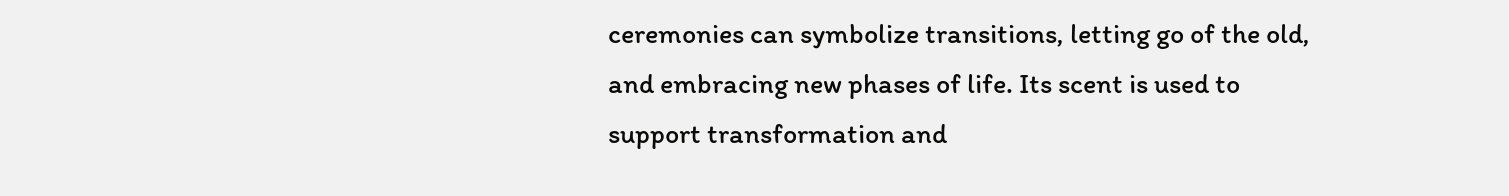ceremonies can symbolize transitions, letting go of the old, and embracing new phases of life. Its scent is used to support transformation and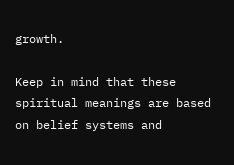growth.

Keep in mind that these spiritual meanings are based on belief systems and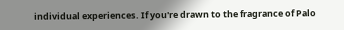individual experiences. If you're drawn to the fragrance of Palo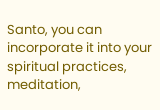Santo, you can incorporate it into your spiritual practices, meditation,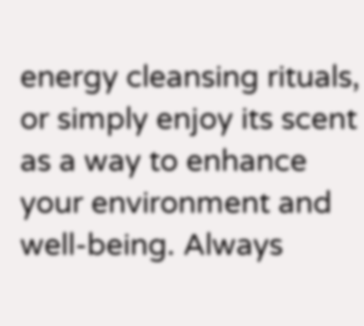energy cleansing rituals, or simply enjoy its scent as a way to enhance your environment and well-being. Always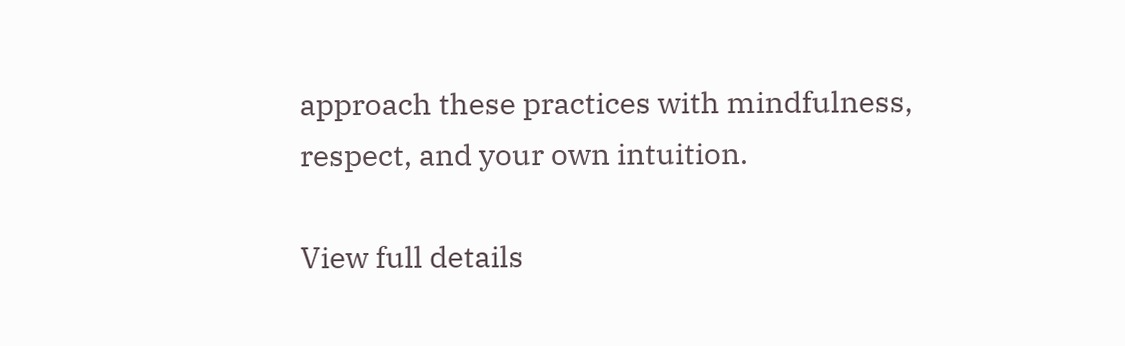approach these practices with mindfulness, respect, and your own intuition.

View full details